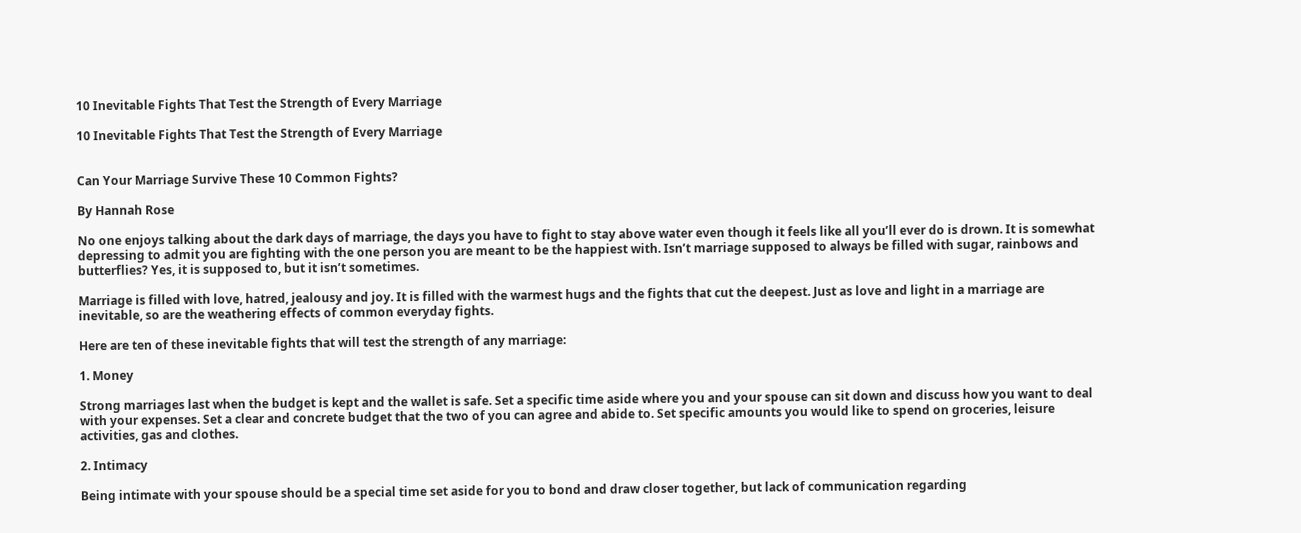10 Inevitable Fights That Test the Strength of Every Marriage

10 Inevitable Fights That Test the Strength of Every Marriage


Can Your Marriage Survive These 10 Common Fights?

By Hannah Rose

No one enjoys talking about the dark days of marriage, the days you have to fight to stay above water even though it feels like all you’ll ever do is drown. It is somewhat depressing to admit you are fighting with the one person you are meant to be the happiest with. Isn’t marriage supposed to always be filled with sugar, rainbows and butterflies? Yes, it is supposed to, but it isn’t sometimes.

Marriage is filled with love, hatred, jealousy and joy. It is filled with the warmest hugs and the fights that cut the deepest. Just as love and light in a marriage are inevitable, so are the weathering effects of common everyday fights.

Here are ten of these inevitable fights that will test the strength of any marriage:

1. Money

Strong marriages last when the budget is kept and the wallet is safe. Set a specific time aside where you and your spouse can sit down and discuss how you want to deal with your expenses. Set a clear and concrete budget that the two of you can agree and abide to. Set specific amounts you would like to spend on groceries, leisure activities, gas and clothes.

2. Intimacy

Being intimate with your spouse should be a special time set aside for you to bond and draw closer together, but lack of communication regarding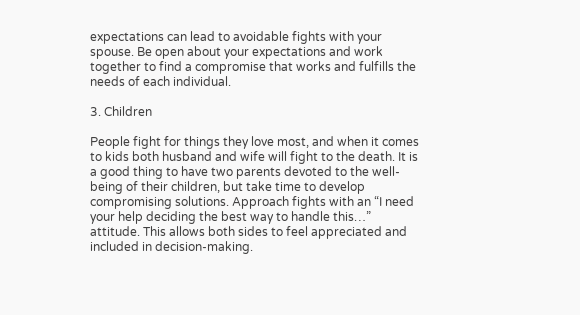expectations can lead to avoidable fights with your spouse. Be open about your expectations and work together to find a compromise that works and fulfills the needs of each individual.

3. Children

People fight for things they love most, and when it comes to kids both husband and wife will fight to the death. It is a good thing to have two parents devoted to the well-being of their children, but take time to develop compromising solutions. Approach fights with an “I need your help deciding the best way to handle this…” attitude. This allows both sides to feel appreciated and included in decision-making.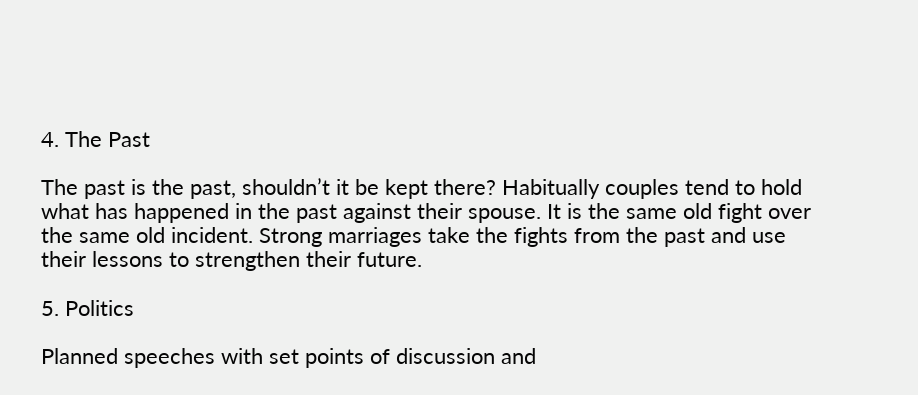4. The Past

The past is the past, shouldn’t it be kept there? Habitually couples tend to hold what has happened in the past against their spouse. It is the same old fight over the same old incident. Strong marriages take the fights from the past and use their lessons to strengthen their future.

5. Politics

Planned speeches with set points of discussion and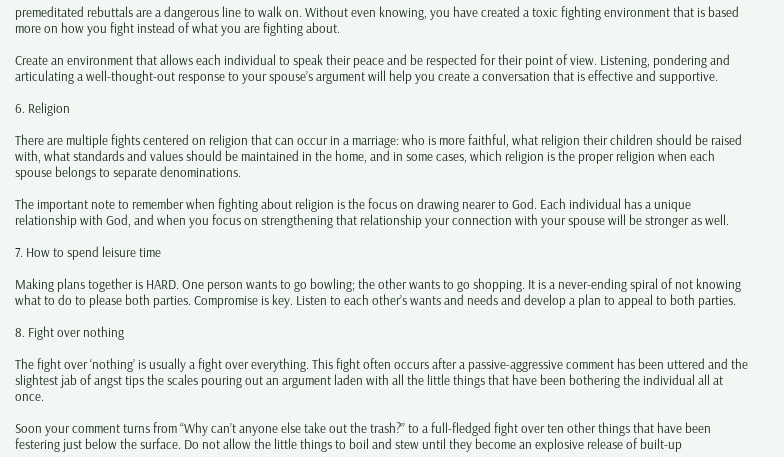premeditated rebuttals are a dangerous line to walk on. Without even knowing, you have created a toxic fighting environment that is based more on how you fight instead of what you are fighting about.

Create an environment that allows each individual to speak their peace and be respected for their point of view. Listening, pondering and articulating a well-thought-out response to your spouse’s argument will help you create a conversation that is effective and supportive.

6. Religion

There are multiple fights centered on religion that can occur in a marriage: who is more faithful, what religion their children should be raised with, what standards and values should be maintained in the home, and in some cases, which religion is the proper religion when each spouse belongs to separate denominations.

The important note to remember when fighting about religion is the focus on drawing nearer to God. Each individual has a unique relationship with God, and when you focus on strengthening that relationship your connection with your spouse will be stronger as well.

7. How to spend leisure time

Making plans together is HARD. One person wants to go bowling; the other wants to go shopping. It is a never-ending spiral of not knowing what to do to please both parties. Compromise is key. Listen to each other’s wants and needs and develop a plan to appeal to both parties.

8. Fight over nothing

The fight over ‘nothing’ is usually a fight over everything. This fight often occurs after a passive-aggressive comment has been uttered and the slightest jab of angst tips the scales pouring out an argument laden with all the little things that have been bothering the individual all at once.

Soon your comment turns from “Why can’t anyone else take out the trash?” to a full-fledged fight over ten other things that have been festering just below the surface. Do not allow the little things to boil and stew until they become an explosive release of built-up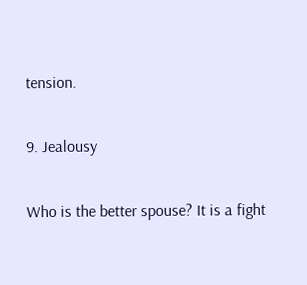tension.

9. Jealousy

Who is the better spouse? It is a fight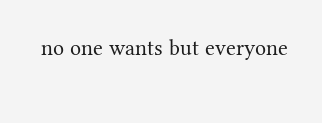no one wants but everyone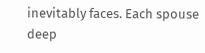inevitably faces. Each spouse deep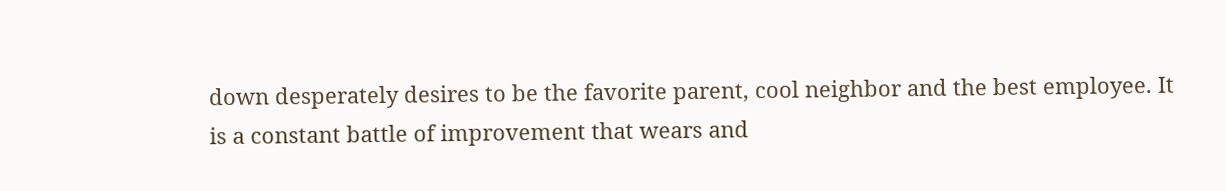down desperately desires to be the favorite parent, cool neighbor and the best employee. It is a constant battle of improvement that wears and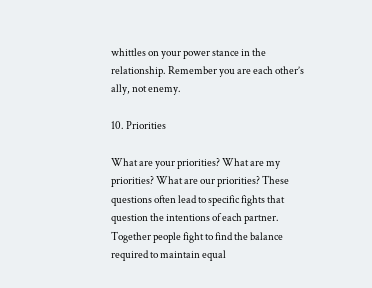whittles on your power stance in the relationship. Remember you are each other’s ally, not enemy.

10. Priorities

What are your priorities? What are my priorities? What are our priorities? These questions often lead to specific fights that question the intentions of each partner. Together people fight to find the balance required to maintain equal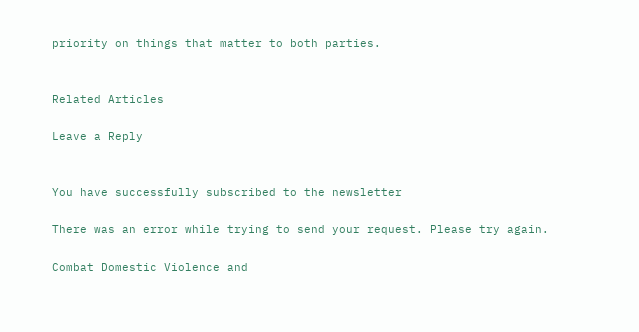priority on things that matter to both parties.


Related Articles

Leave a Reply


You have successfully subscribed to the newsletter

There was an error while trying to send your request. Please try again.

Combat Domestic Violence and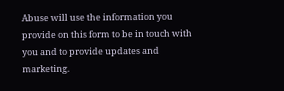Abuse will use the information you provide on this form to be in touch with you and to provide updates and marketing.